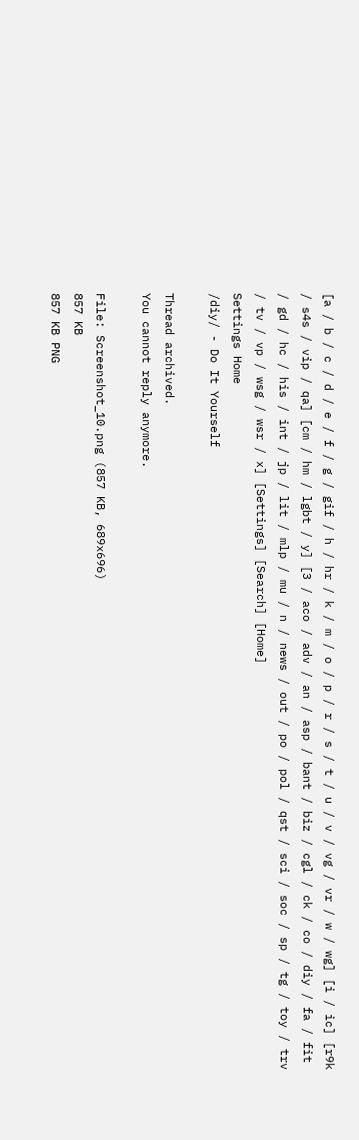[a / b / c / d / e / f / g / gif / h / hr / k / m / o / p / r / s / t / u / v / vg / vr / w / wg] [i / ic] [r9k / s4s / vip / qa] [cm / hm / lgbt / y] [3 / aco / adv / an / asp / bant / biz / cgl / ck / co / diy / fa / fit / gd / hc / his / int / jp / lit / mlp / mu / n / news / out / po / pol / qst / sci / soc / sp / tg / toy / trv / tv / vp / wsg / wsr / x] [Settings] [Search] [Home]
Settings Home
/diy/ - Do It Yourself

Thread archived.
You cannot reply anymore.

File: Screenshot_10.png (857 KB, 689x696)
857 KB
857 KB PNG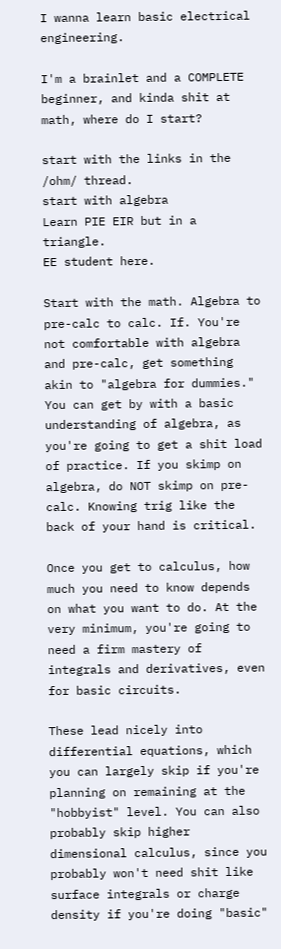I wanna learn basic electrical engineering.

I'm a brainlet and a COMPLETE beginner, and kinda shit at math, where do I start?

start with the links in the /ohm/ thread.
start with algebra
Learn PIE EIR but in a triangle.
EE student here.

Start with the math. Algebra to pre-calc to calc. If. You're not comfortable with algebra and pre-calc, get something akin to "algebra for dummies." You can get by with a basic understanding of algebra, as you're going to get a shit load of practice. If you skimp on algebra, do NOT skimp on pre-calc. Knowing trig like the back of your hand is critical.

Once you get to calculus, how much you need to know depends on what you want to do. At the very minimum, you're going to need a firm mastery of integrals and derivatives, even for basic circuits.

These lead nicely into differential equations, which you can largely skip if you're planning on remaining at the "hobbyist" level. You can also probably skip higher dimensional calculus, since you probably won't need shit like surface integrals or charge density if you're doing "basic"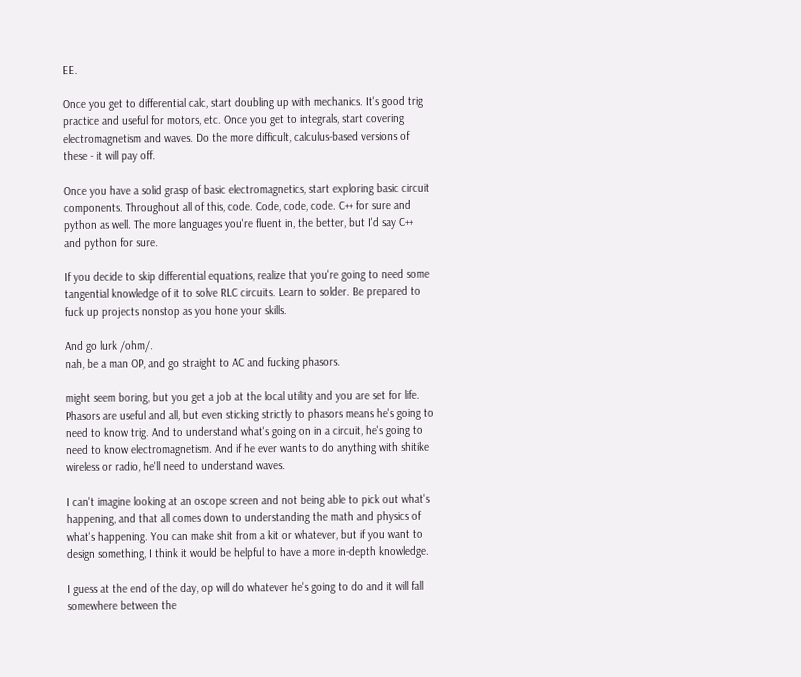EE.

Once you get to differential calc, start doubling up with mechanics. It's good trig practice and useful for motors, etc. Once you get to integrals, start covering electromagnetism and waves. Do the more difficult, calculus-based versions of these - it will pay off.

Once you have a solid grasp of basic electromagnetics, start exploring basic circuit components. Throughout all of this, code. Code, code, code. C++ for sure and python as well. The more languages you're fluent in, the better, but I'd say C++ and python for sure.

If you decide to skip differential equations, realize that you're going to need some tangential knowledge of it to solve RLC circuits. Learn to solder. Be prepared to fuck up projects nonstop as you hone your skills.

And go lurk /ohm/.
nah, be a man OP, and go straight to AC and fucking phasors.

might seem boring, but you get a job at the local utility and you are set for life.
Phasors are useful and all, but even sticking strictly to phasors means he's going to need to know trig. And to understand what's going on in a circuit, he's going to need to know electromagnetism. And if he ever wants to do anything with shitike wireless or radio, he'll need to understand waves.

I can't imagine looking at an oscope screen and not being able to pick out what's happening, and that all comes down to understanding the math and physics of what's happening. You can make shit from a kit or whatever, but if you want to design something, I think it would be helpful to have a more in-depth knowledge.

I guess at the end of the day, op will do whatever he's going to do and it will fall somewhere between the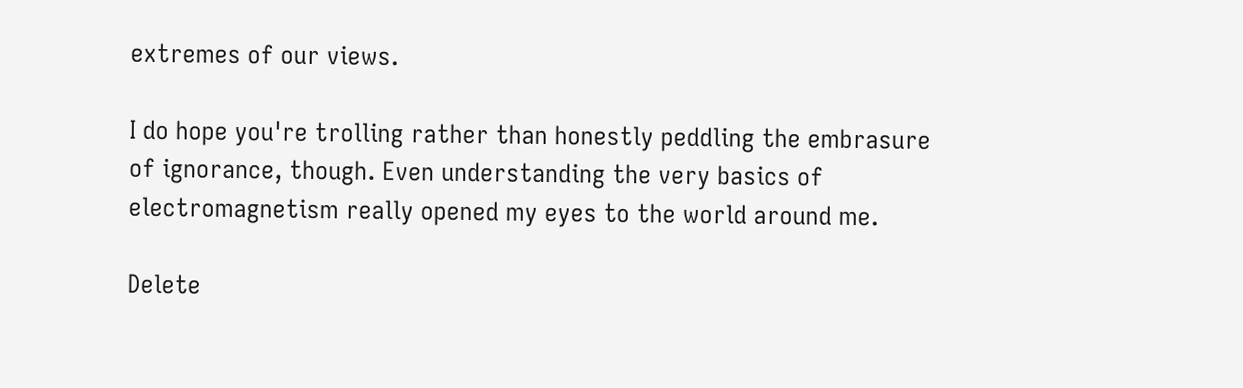extremes of our views.

I do hope you're trolling rather than honestly peddling the embrasure of ignorance, though. Even understanding the very basics of electromagnetism really opened my eyes to the world around me.

Delete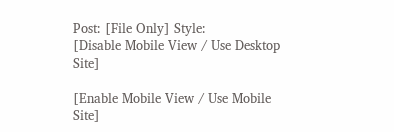Post: [File Only] Style:
[Disable Mobile View / Use Desktop Site]

[Enable Mobile View / Use Mobile Site]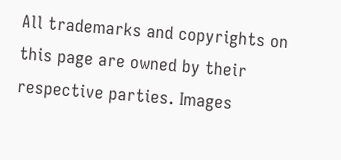All trademarks and copyrights on this page are owned by their respective parties. Images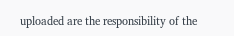uploaded are the responsibility of the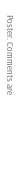Poster. Comments are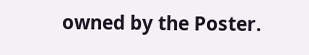owned by the Poster.